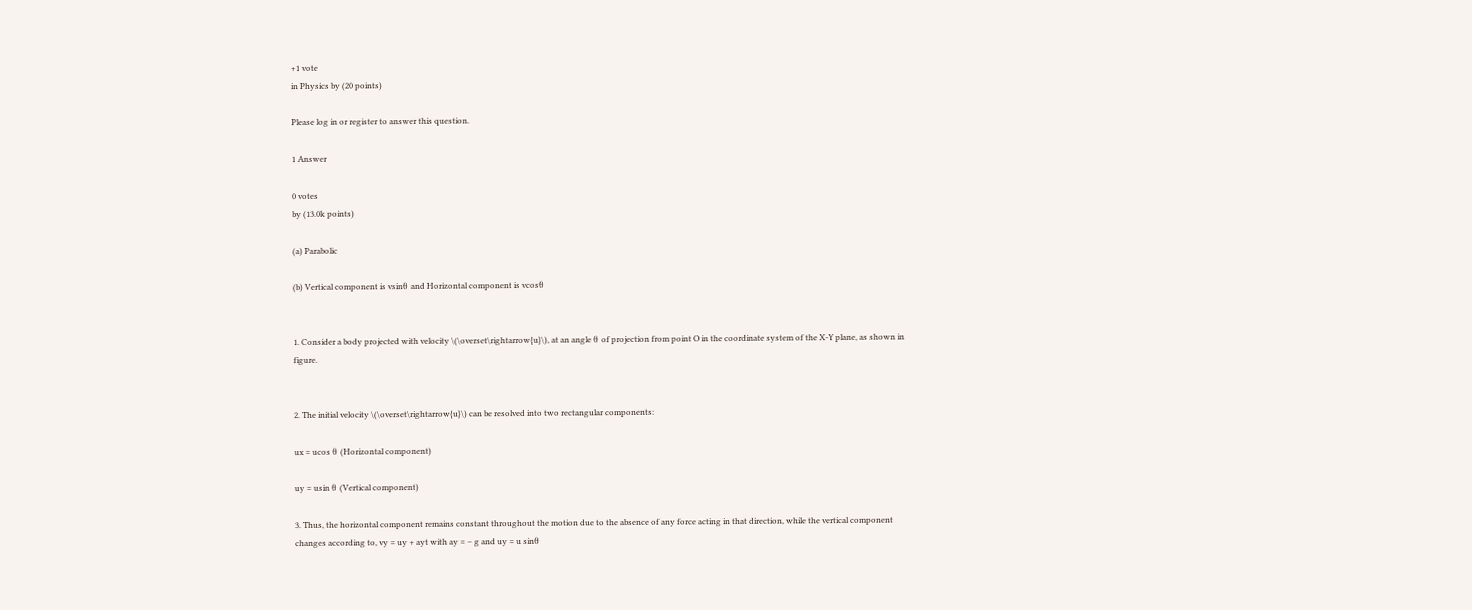+1 vote
in Physics by (20 points)

Please log in or register to answer this question.

1 Answer

0 votes
by (13.0k points)

(a) Parabolic

(b) Vertical component is vsinθ and Horizontal component is vcosθ


1. Consider a body projected with velocity \(\overset\rightarrow{u}\), at an angle θ of projection from point O in the coordinate system of the X-Y plane, as shown in figure.


2. The initial velocity \(\overset\rightarrow{u}\) can be resolved into two rectangular components:

ux = ucos θ (Horizontal component)

uy = usin θ (Vertical component)

3. Thus, the horizontal component remains constant throughout the motion due to the absence of any force acting in that direction, while the vertical component changes according to, vy = uy + ayt with ay = – g and uy = u sinθ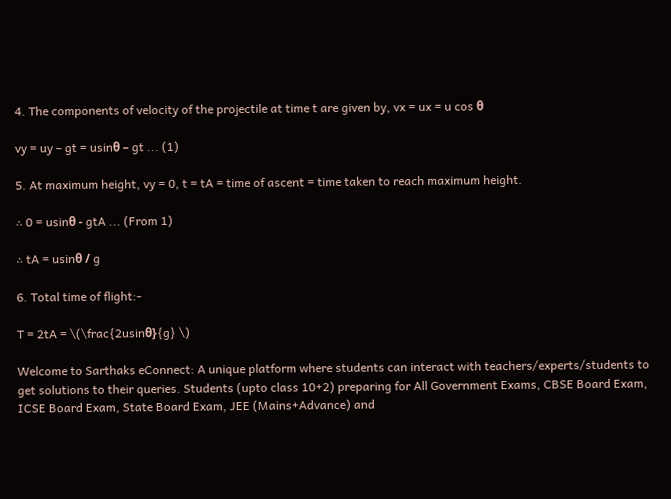4. The components of velocity of the projectile at time t are given by, vx = ux = u cos θ

vy = uy – gt = usinθ – gt ... (1)

5. At maximum height, vy = 0, t = tA = time of ascent = time taken to reach maximum height.

∴ 0 = usinθ - gtA ... (From 1)

∴ tA = usinθ / g

6. Total time of flight:-

T = 2tA = \(\frac{2usinθ}{g} \)

Welcome to Sarthaks eConnect: A unique platform where students can interact with teachers/experts/students to get solutions to their queries. Students (upto class 10+2) preparing for All Government Exams, CBSE Board Exam, ICSE Board Exam, State Board Exam, JEE (Mains+Advance) and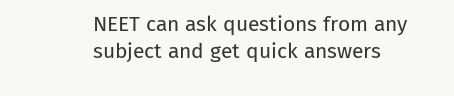NEET can ask questions from any subject and get quick answers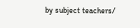by subject teachers/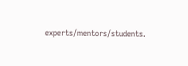experts/mentors/students.